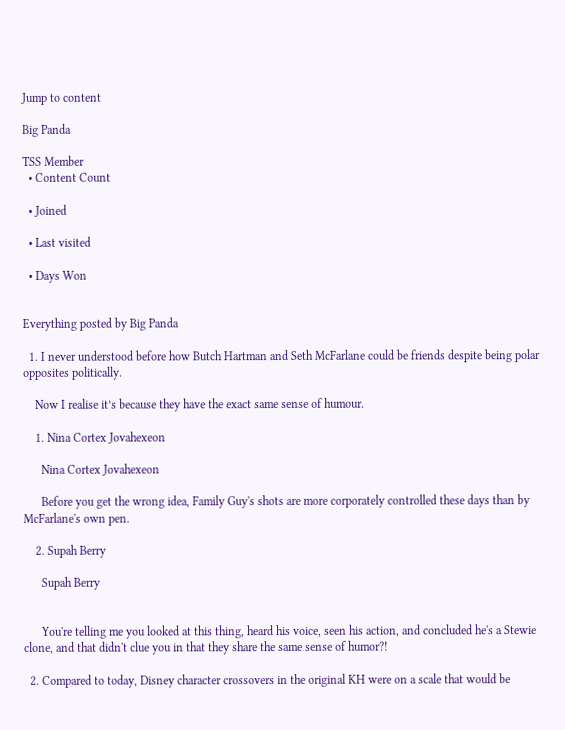Jump to content

Big Panda

TSS Member
  • Content Count

  • Joined

  • Last visited

  • Days Won


Everything posted by Big Panda

  1. I never understood before how Butch Hartman and Seth McFarlane could be friends despite being polar opposites politically.

    Now I realise it’s because they have the exact same sense of humour.

    1. Nina Cortex Jovahexeon

      Nina Cortex Jovahexeon

      Before you get the wrong idea, Family Guy's shots are more corporately controlled these days than by McFarlane's own pen.

    2. Supah Berry

      Supah Berry


      You're telling me you looked at this thing, heard his voice, seen his action, and concluded he's a Stewie clone, and that didn't clue you in that they share the same sense of humor?!

  2. Compared to today, Disney character crossovers in the original KH were on a scale that would be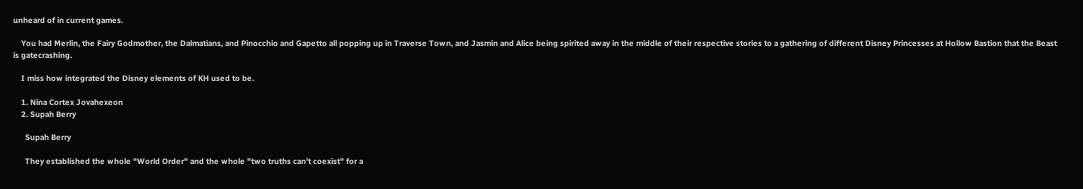unheard of in current games.

    You had Merlin, the Fairy Godmother, the Dalmatians, and Pinocchio and Gapetto all popping up in Traverse Town, and Jasmin and Alice being spirited away in the middle of their respective stories to a gathering of different Disney Princesses at Hollow Bastion that the Beast is gatecrashing.

    I miss how integrated the Disney elements of KH used to be.

    1. Nina Cortex Jovahexeon
    2. Supah Berry

      Supah Berry

      They established the whole "World Order" and the whole "two truths can't coexist" for a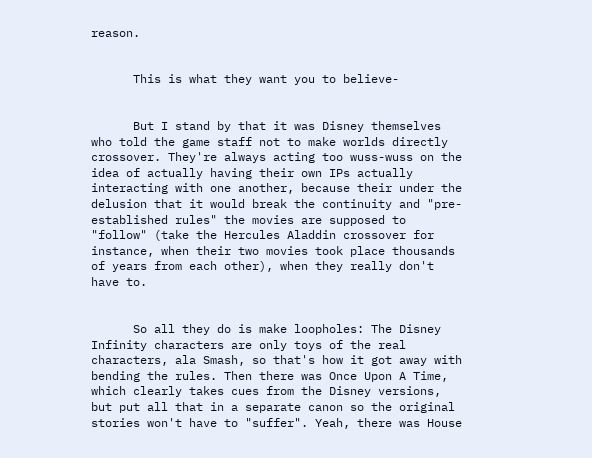reason.


      This is what they want you to believe-


      But I stand by that it was Disney themselves who told the game staff not to make worlds directly crossover. They're always acting too wuss-wuss on the idea of actually having their own IPs actually interacting with one another, because their under the delusion that it would break the continuity and "pre-established rules" the movies are supposed to "follow" (take the Hercules Aladdin crossover for instance, when their two movies took place thousands of years from each other), when they really don't have to.


      So all they do is make loopholes: The Disney Infinity characters are only toys of the real characters, ala Smash, so that's how it got away with bending the rules. Then there was Once Upon A Time, which clearly takes cues from the Disney versions, but put all that in a separate canon so the original stories won't have to "suffer". Yeah, there was House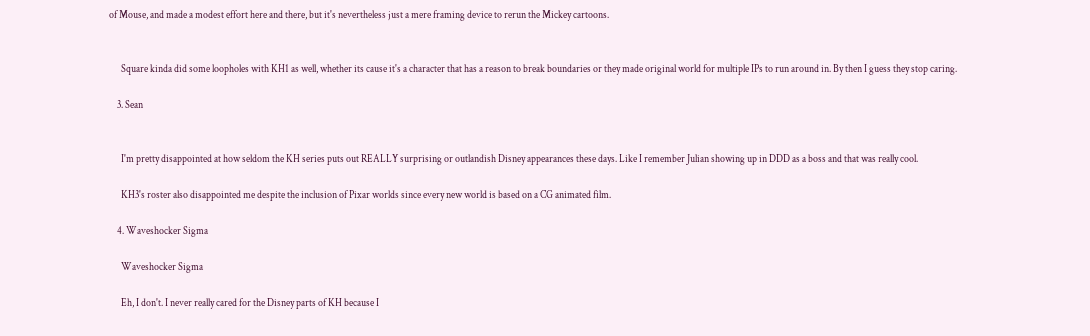of Mouse, and made a modest effort here and there, but it's nevertheless just a mere framing device to rerun the Mickey cartoons.


      Square kinda did some loopholes with KH1 as well, whether its cause it's a character that has a reason to break boundaries or they made original world for multiple IPs to run around in. By then I guess they stop caring.

    3. Sean


      I'm pretty disappointed at how seldom the KH series puts out REALLY surprising or outlandish Disney appearances these days. Like I remember Julian showing up in DDD as a boss and that was really cool.

      KH3's roster also disappointed me despite the inclusion of Pixar worlds since every new world is based on a CG animated film.

    4. Waveshocker Sigma

      Waveshocker Sigma

      Eh, I don't. I never really cared for the Disney parts of KH because I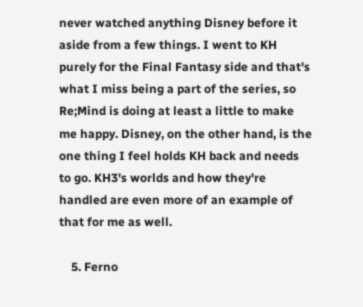never watched anything Disney before it aside from a few things. I went to KH purely for the Final Fantasy side and that's what I miss being a part of the series, so Re;Mind is doing at least a little to make me happy. Disney, on the other hand, is the one thing I feel holds KH back and needs to go. KH3's worlds and how they're handled are even more of an example of that for me as well.

    5. Ferno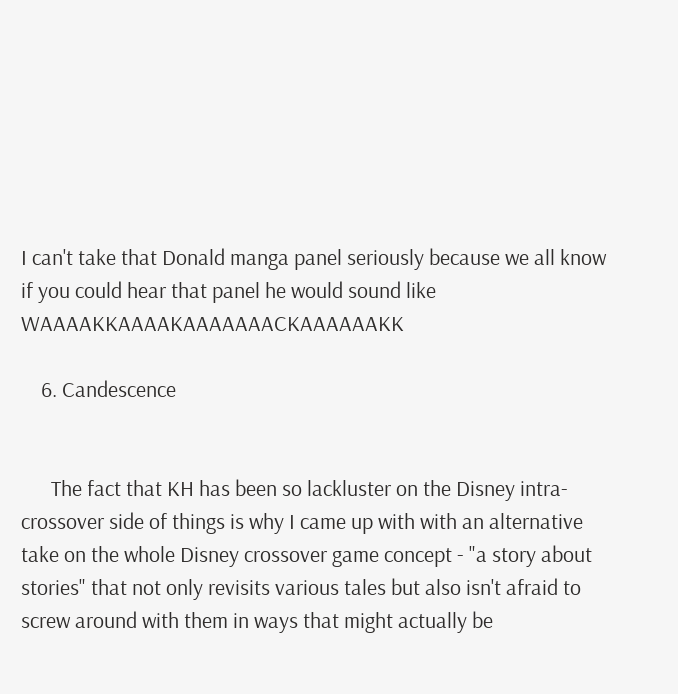I can't take that Donald manga panel seriously because we all know if you could hear that panel he would sound like WAAAAKKAAAAKAAAAAAACKAAAAAAKK

    6. Candescence


      The fact that KH has been so lackluster on the Disney intra-crossover side of things is why I came up with with an alternative take on the whole Disney crossover game concept - "a story about stories" that not only revisits various tales but also isn't afraid to screw around with them in ways that might actually be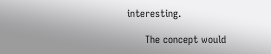interesting.

      The concept would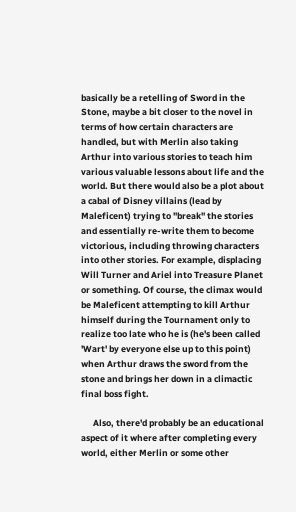basically be a retelling of Sword in the Stone, maybe a bit closer to the novel in terms of how certain characters are handled, but with Merlin also taking Arthur into various stories to teach him various valuable lessons about life and the world. But there would also be a plot about a cabal of Disney villains (lead by Maleficent) trying to "break" the stories and essentially re-write them to become victorious, including throwing characters into other stories. For example, displacing Will Turner and Ariel into Treasure Planet or something. Of course, the climax would be Maleficent attempting to kill Arthur himself during the Tournament only to realize too late who he is (he's been called 'Wart' by everyone else up to this point) when Arthur draws the sword from the stone and brings her down in a climactic final boss fight.

      Also, there'd probably be an educational aspect of it where after completing every world, either Merlin or some other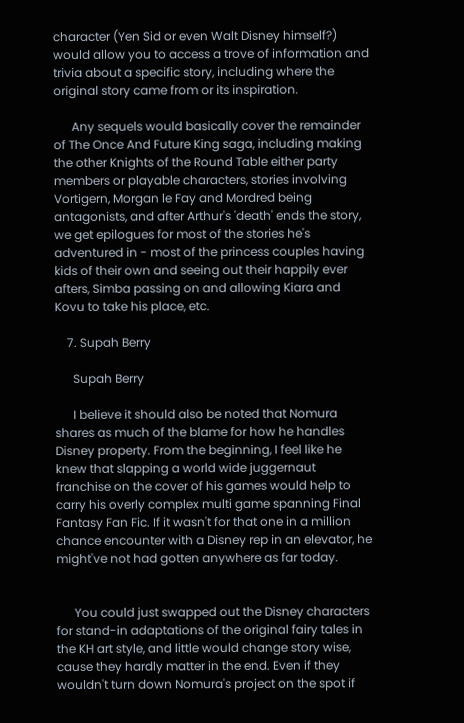character (Yen Sid or even Walt Disney himself?) would allow you to access a trove of information and trivia about a specific story, including where the original story came from or its inspiration.

      Any sequels would basically cover the remainder of The Once And Future King saga, including making the other Knights of the Round Table either party members or playable characters, stories involving Vortigern, Morgan le Fay and Mordred being antagonists, and after Arthur's 'death' ends the story, we get epilogues for most of the stories he's adventured in - most of the princess couples having kids of their own and seeing out their happily ever afters, Simba passing on and allowing Kiara and Kovu to take his place, etc.

    7. Supah Berry

      Supah Berry

      I believe it should also be noted that Nomura shares as much of the blame for how he handles Disney property. From the beginning, I feel like he knew that slapping a world wide juggernaut franchise on the cover of his games would help to carry his overly complex multi game spanning Final Fantasy Fan Fic. If it wasn't for that one in a million chance encounter with a Disney rep in an elevator, he might've not had gotten anywhere as far today.


      You could just swapped out the Disney characters for stand-in adaptations of the original fairy tales in the KH art style, and little would change story wise, cause they hardly matter in the end. Even if they wouldn't turn down Nomura's project on the spot if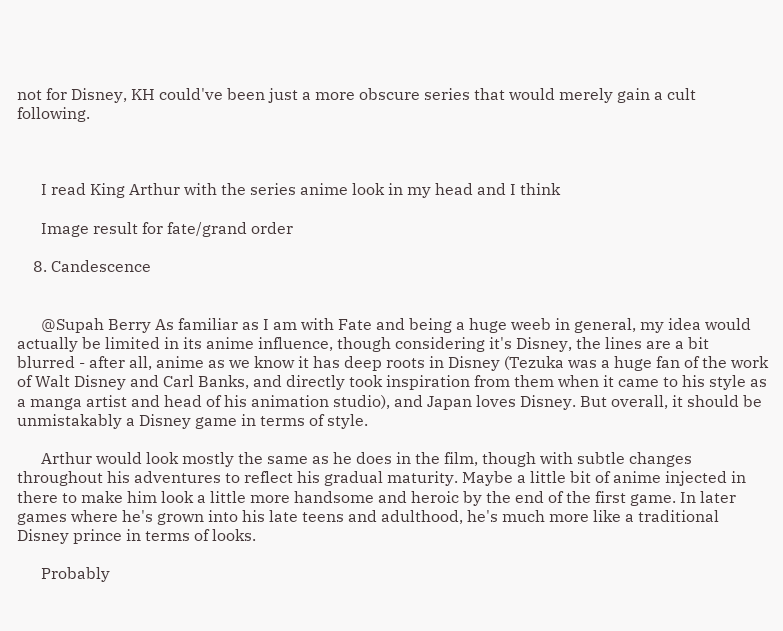not for Disney, KH could've been just a more obscure series that would merely gain a cult following.



      I read King Arthur with the series anime look in my head and I think

      Image result for fate/grand order

    8. Candescence


      @Supah Berry As familiar as I am with Fate and being a huge weeb in general, my idea would actually be limited in its anime influence, though considering it's Disney, the lines are a bit blurred - after all, anime as we know it has deep roots in Disney (Tezuka was a huge fan of the work of Walt Disney and Carl Banks, and directly took inspiration from them when it came to his style as a manga artist and head of his animation studio), and Japan loves Disney. But overall, it should be unmistakably a Disney game in terms of style.

      Arthur would look mostly the same as he does in the film, though with subtle changes throughout his adventures to reflect his gradual maturity. Maybe a little bit of anime injected in there to make him look a little more handsome and heroic by the end of the first game. In later games where he's grown into his late teens and adulthood, he's much more like a traditional Disney prince in terms of looks.

      Probably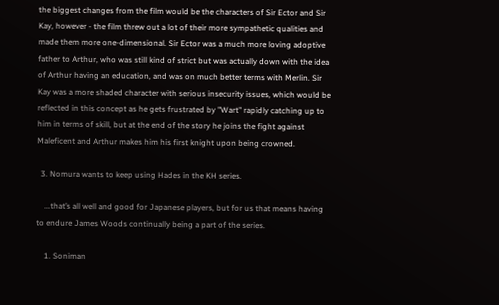the biggest changes from the film would be the characters of Sir Ector and Sir Kay, however - the film threw out a lot of their more sympathetic qualities and made them more one-dimensional. Sir Ector was a much more loving adoptive father to Arthur, who was still kind of strict but was actually down with the idea of Arthur having an education, and was on much better terms with Merlin. Sir Kay was a more shaded character with serious insecurity issues, which would be reflected in this concept as he gets frustrated by "Wart" rapidly catching up to him in terms of skill, but at the end of the story he joins the fight against Maleficent and Arthur makes him his first knight upon being crowned.

  3. Nomura wants to keep using Hades in the KH series.

    ...that’s all well and good for Japanese players, but for us that means having to endure James Woods continually being a part of the series.

    1. Soniman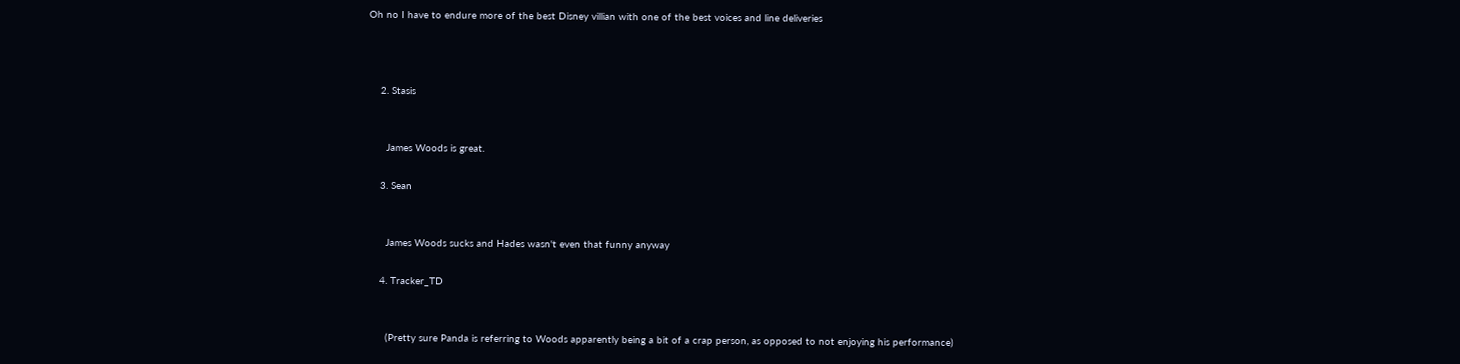Oh no I have to endure more of the best Disney villian with one of the best voices and line deliveries



    2. Stasis


      James Woods is great.

    3. Sean


      James Woods sucks and Hades wasn't even that funny anyway

    4. Tracker_TD


      (Pretty sure Panda is referring to Woods apparently being a bit of a crap person, as opposed to not enjoying his performance)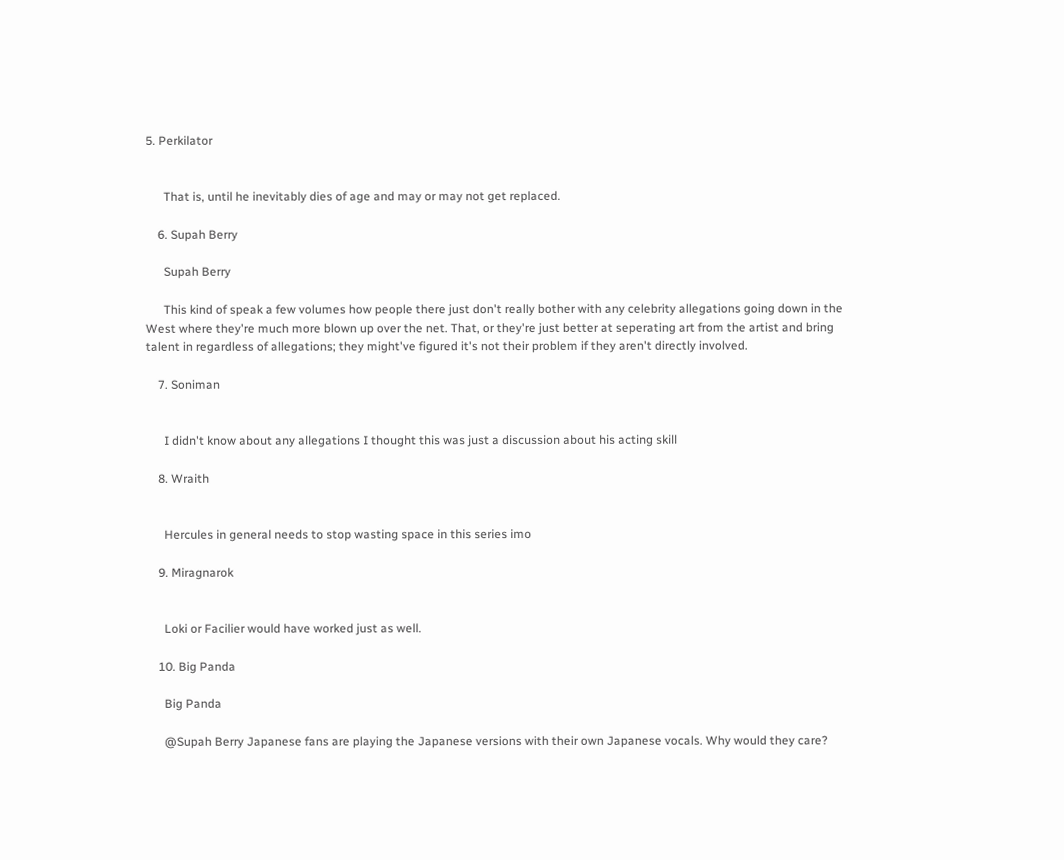5. Perkilator


      That is, until he inevitably dies of age and may or may not get replaced.

    6. Supah Berry

      Supah Berry

      This kind of speak a few volumes how people there just don't really bother with any celebrity allegations going down in the West where they're much more blown up over the net. That, or they're just better at seperating art from the artist and bring talent in regardless of allegations; they might've figured it's not their problem if they aren't directly involved.

    7. Soniman


      I didn't know about any allegations I thought this was just a discussion about his acting skill

    8. Wraith


      Hercules in general needs to stop wasting space in this series imo

    9. Miragnarok


      Loki or Facilier would have worked just as well.

    10. Big Panda

      Big Panda

      @Supah Berry Japanese fans are playing the Japanese versions with their own Japanese vocals. Why would they care?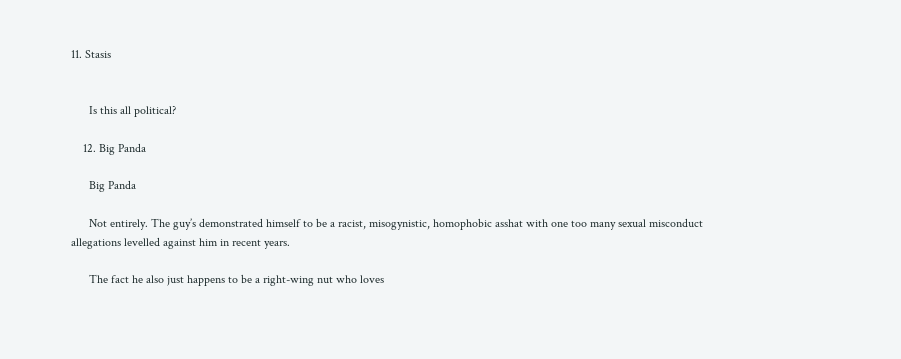11. Stasis


      Is this all political?

    12. Big Panda

      Big Panda

      Not entirely. The guy’s demonstrated himself to be a racist, misogynistic, homophobic asshat with one too many sexual misconduct allegations levelled against him in recent years.

      The fact he also just happens to be a right-wing nut who loves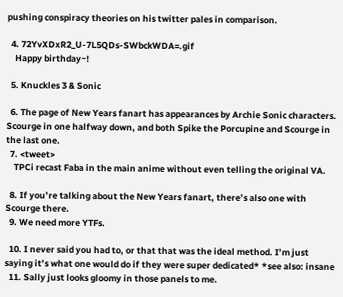pushing conspiracy theories on his twitter pales in comparison.

  4. 72YvXDxR2_U-7L5QDs-SWbckWDA=.gif
    Happy birthday~!

  5. Knuckles 3 & Sonic

  6. The page of New Years fanart has appearances by Archie Sonic characters. Scourge in one halfway down, and both Spike the Porcupine and Scourge in the last one.
  7. <tweet>
    TPCi recast Faba in the main anime without even telling the original VA.

  8. If you’re talking about the New Years fanart, there’s also one with Scourge there.
  9. We need more YTFs.

  10. I never said you had to, or that that was the ideal method. I’m just saying it’s what one would do if they were super dedicated* *see also: insane
  11. Sally just looks gloomy in those panels to me.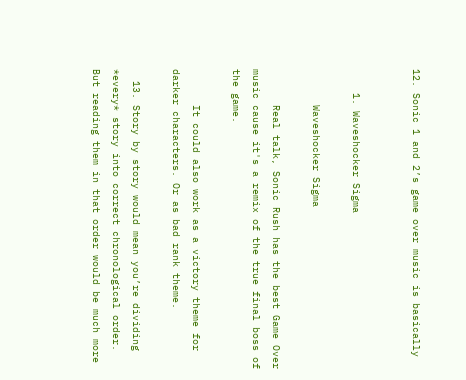12. Sonic 1 and 2’s game over music is basically


    1. Waveshocker Sigma

      Waveshocker Sigma

      Real talk, Sonic Rush has the best Game Over music cause it's a remix of the true final boss of the game.

      It could also work as a victory theme for darker characters. Or as bad rank theme.

  13. Story by story would mean you’re dividing *every* story into correct chronological order. But reading them in that order would be much more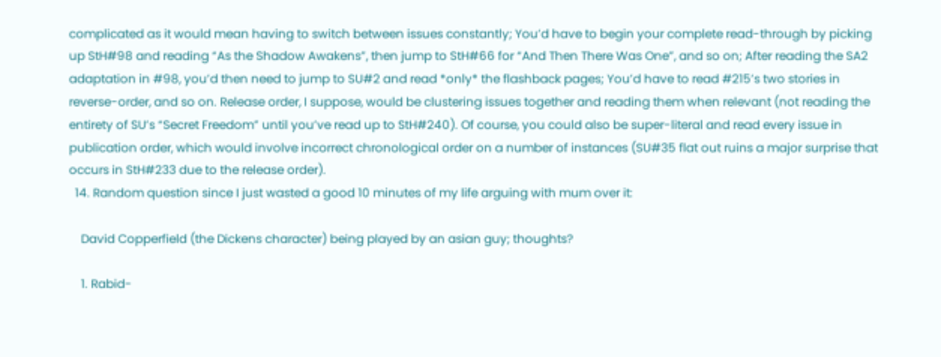complicated as it would mean having to switch between issues constantly; You’d have to begin your complete read-through by picking up StH#98 and reading “As the Shadow Awakens”, then jump to StH#66 for “And Then There Was One”, and so on; After reading the SA2 adaptation in #98, you’d then need to jump to SU#2 and read *only* the flashback pages; You’d have to read #215’s two stories in reverse-order, and so on. Release order, I suppose, would be clustering issues together and reading them when relevant (not reading the entirety of SU’s “Secret Freedom” until you’ve read up to StH#240). Of course, you could also be super-literal and read every issue in publication order, which would involve incorrect chronological order on a number of instances (SU#35 flat out ruins a major surprise that occurs in StH#233 due to the release order).
  14. Random question since I just wasted a good 10 minutes of my life arguing with mum over it:

    David Copperfield (the Dickens character) being played by an asian guy; thoughts?

    1. Rabid-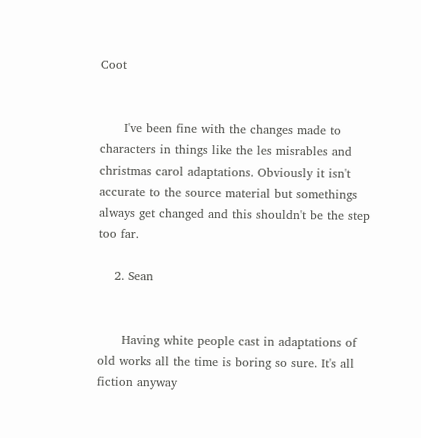Coot


      I've been fine with the changes made to characters in things like the les misrables and christmas carol adaptations. Obviously it isn't accurate to the source material but somethings always get changed and this shouldn't be the step too far.

    2. Sean


      Having white people cast in adaptations of old works all the time is boring so sure. It's all fiction anyway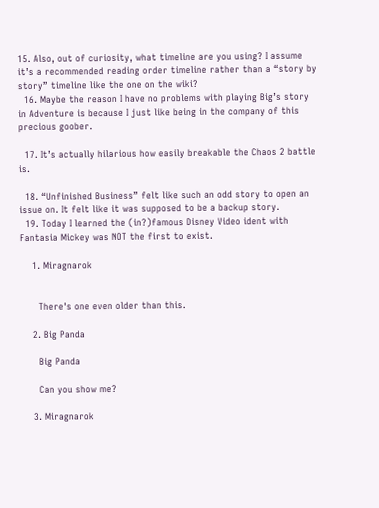15. Also, out of curiosity, what timeline are you using? I assume it’s a recommended reading order timeline rather than a “story by story” timeline like the one on the wiki?
  16. Maybe the reason I have no problems with playing Big’s story in Adventure is because I just like being in the company of this precious goober.

  17. It’s actually hilarious how easily breakable the Chaos 2 battle is.

  18. “Unfinished Business” felt like such an odd story to open an issue on. It felt like it was supposed to be a backup story.
  19. Today I learned the (in?)famous Disney Video ident with Fantasia Mickey was NOT the first to exist.

    1. Miragnarok


      There's one even older than this.

    2. Big Panda

      Big Panda

      Can you show me?

    3. Miragnarok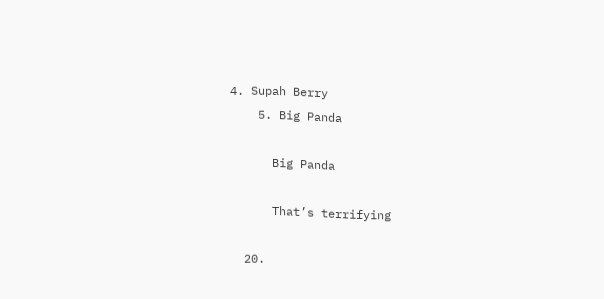4. Supah Berry
    5. Big Panda

      Big Panda

      That’s terrifying

  20.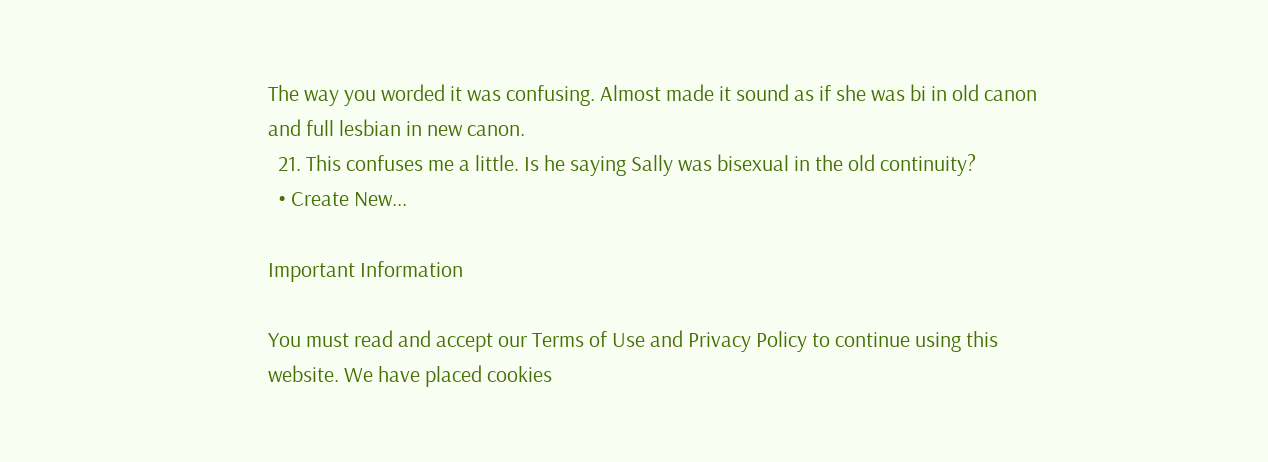The way you worded it was confusing. Almost made it sound as if she was bi in old canon and full lesbian in new canon.
  21. This confuses me a little. Is he saying Sally was bisexual in the old continuity?
  • Create New...

Important Information

You must read and accept our Terms of Use and Privacy Policy to continue using this website. We have placed cookies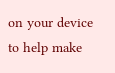on your device to help make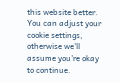this website better. You can adjust your cookie settings, otherwise we'll assume you're okay to continue.